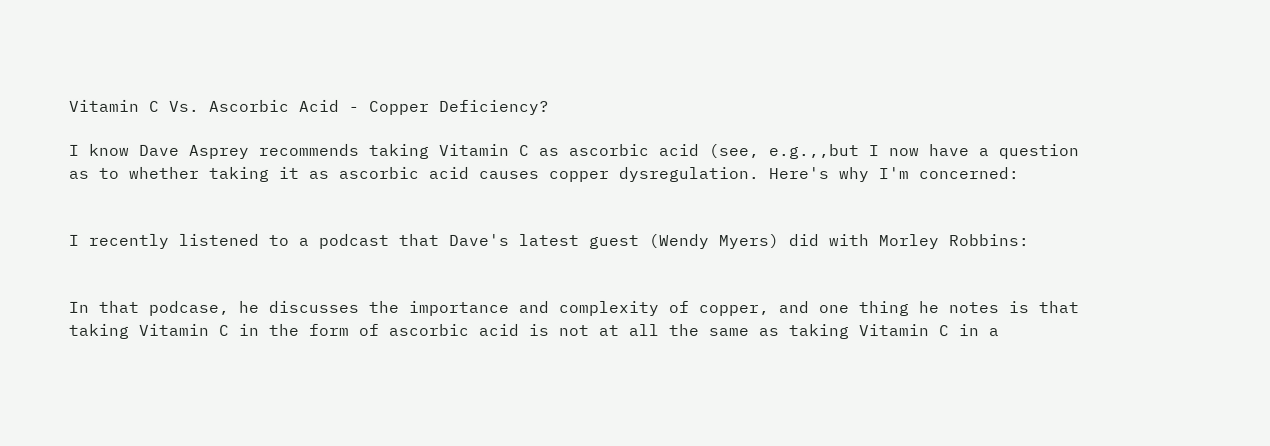Vitamin C Vs. Ascorbic Acid - Copper Deficiency?

I know Dave Asprey recommends taking Vitamin C as ascorbic acid (see, e.g.,,but I now have a question as to whether taking it as ascorbic acid causes copper dysregulation. Here's why I'm concerned:


I recently listened to a podcast that Dave's latest guest (Wendy Myers) did with Morley Robbins:


In that podcase, he discusses the importance and complexity of copper, and one thing he notes is that taking Vitamin C in the form of ascorbic acid is not at all the same as taking Vitamin C in a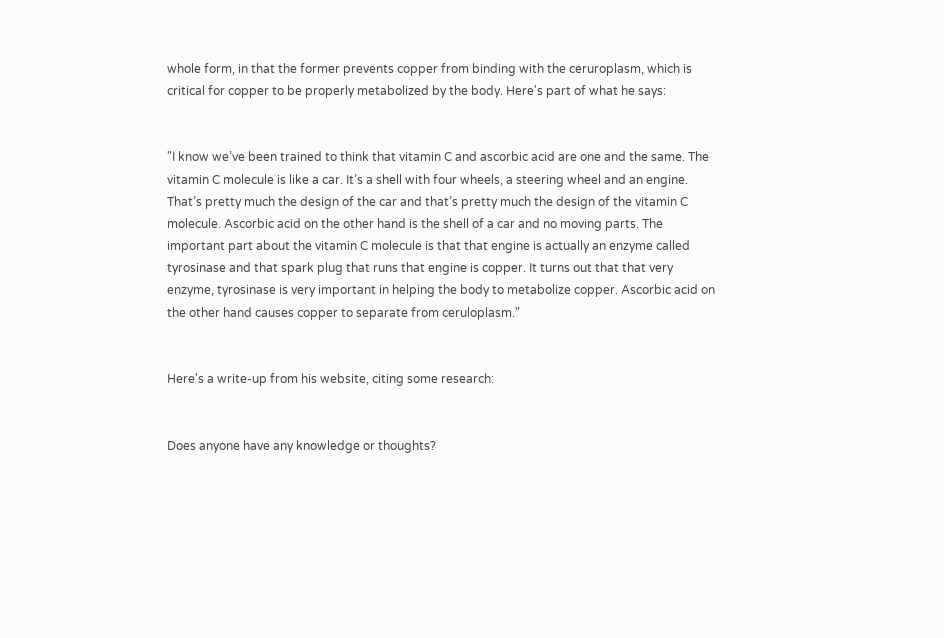whole form, in that the former prevents copper from binding with the ceruroplasm, which is critical for copper to be properly metabolized by the body. Here's part of what he says:


"I know we’ve been trained to think that vitamin C and ascorbic acid are one and the same. The vitamin C molecule is like a car. It’s a shell with four wheels, a steering wheel and an engine. That’s pretty much the design of the car and that’s pretty much the design of the vitamin C molecule. Ascorbic acid on the other hand is the shell of a car and no moving parts. The important part about the vitamin C molecule is that that engine is actually an enzyme called tyrosinase and that spark plug that runs that engine is copper. It turns out that that very enzyme, tyrosinase is very important in helping the body to metabolize copper. Ascorbic acid on the other hand causes copper to separate from ceruloplasm."


Here's a write-up from his website, citing some research:


Does anyone have any knowledge or thoughts?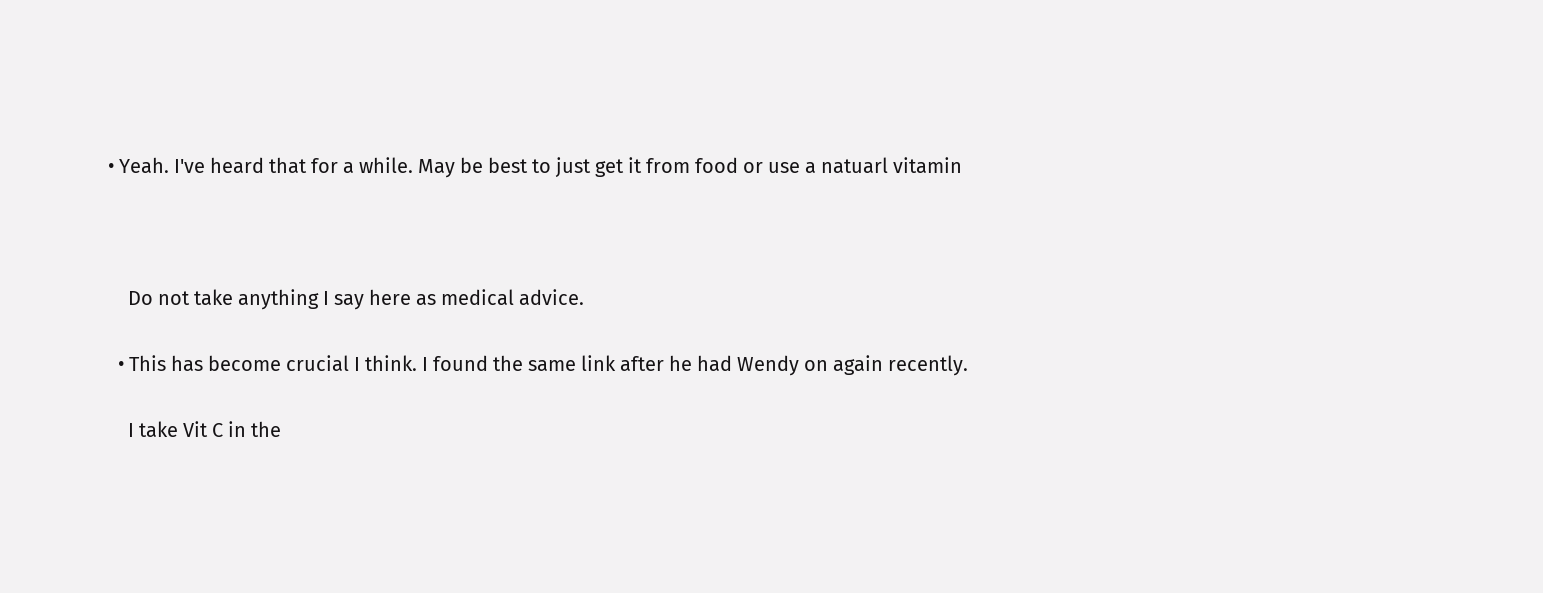• Yeah. I've heard that for a while. May be best to just get it from food or use a natuarl vitamin



    Do not take anything I say here as medical advice.

  • This has become crucial I think. I found the same link after he had Wendy on again recently.

    I take Vit C in the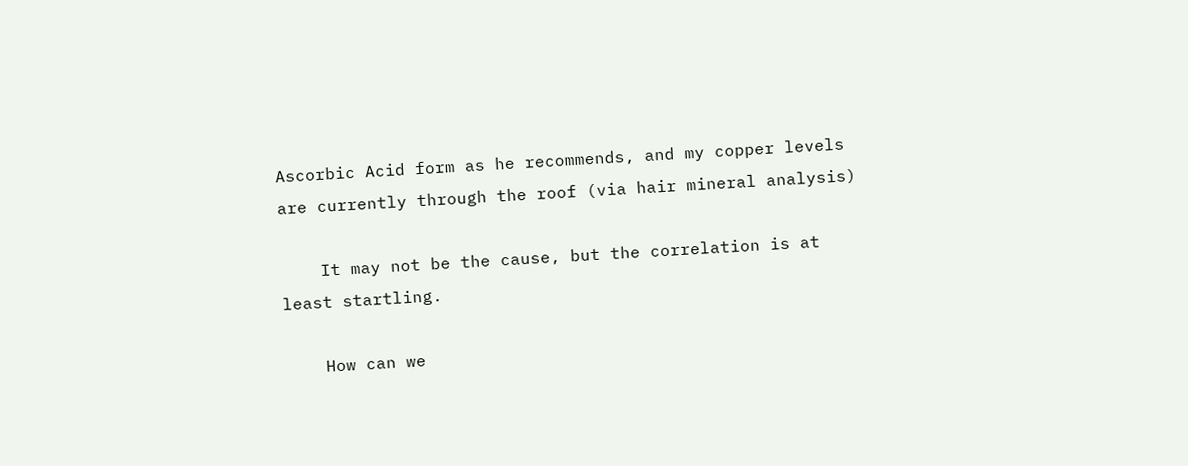Ascorbic Acid form as he recommends, and my copper levels are currently through the roof (via hair mineral analysis)

    It may not be the cause, but the correlation is at least startling.

    How can we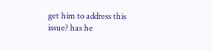get him to address this issue? has he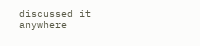discussed it anywhere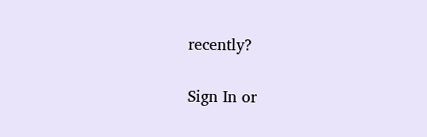recently?

Sign In or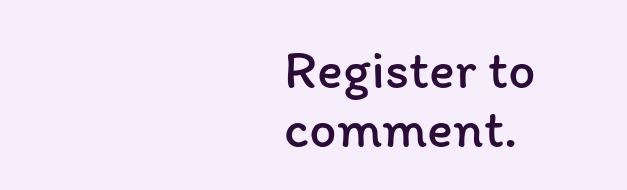Register to comment.